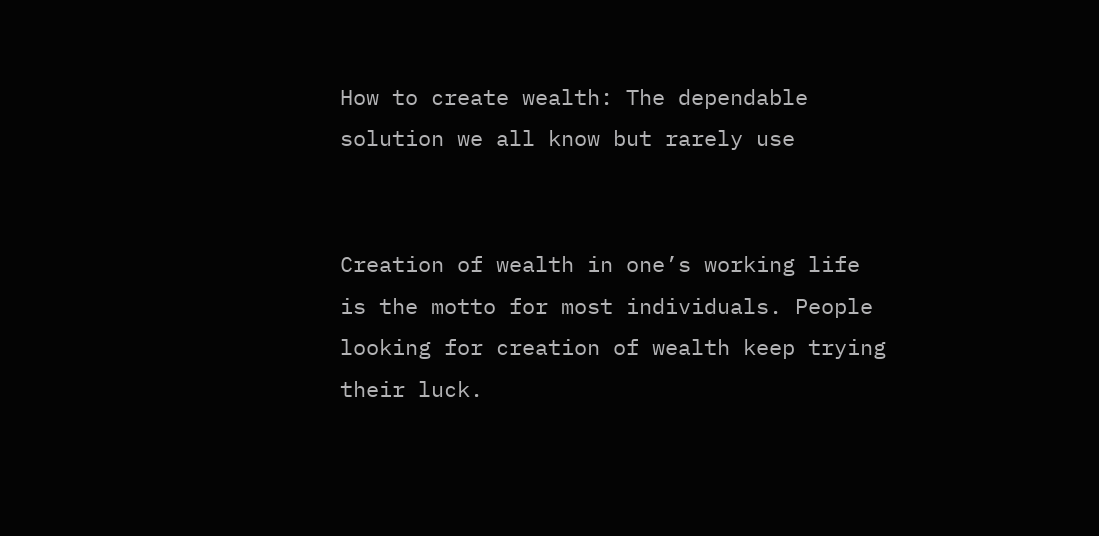How to create wealth: The dependable solution we all know but rarely use


Creation of wealth in one’s working life is the motto for most individuals. People looking for creation of wealth keep trying their luck.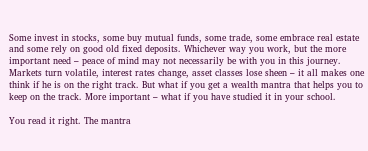Some invest in stocks, some buy mutual funds, some trade, some embrace real estate and some rely on good old fixed deposits. Whichever way you work, but the more important need – peace of mind may not necessarily be with you in this journey. Markets turn volatile, interest rates change, asset classes lose sheen – it all makes one think if he is on the right track. But what if you get a wealth mantra that helps you to keep on the track. More important – what if you have studied it in your school.

You read it right. The mantra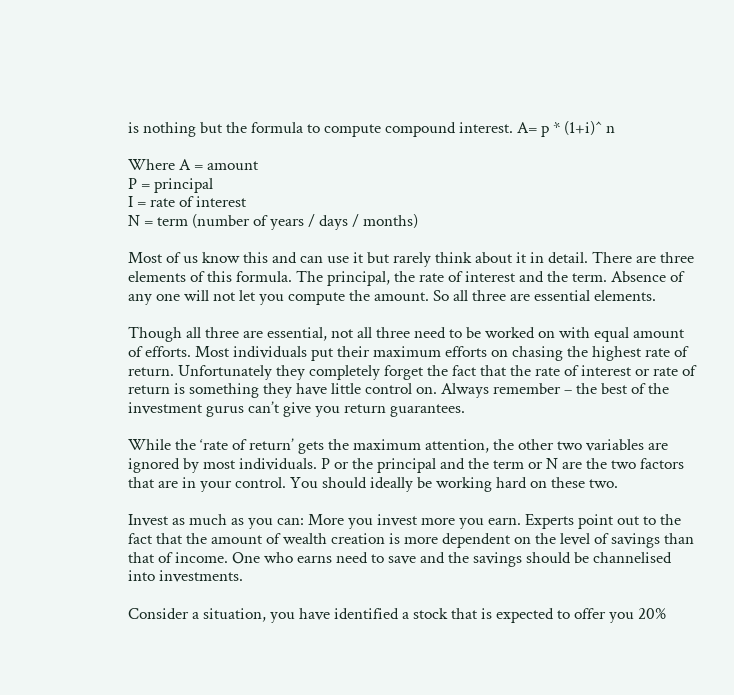is nothing but the formula to compute compound interest. A= p * (1+i)^ n

Where A = amount
P = principal
I = rate of interest
N = term (number of years / days / months)

Most of us know this and can use it but rarely think about it in detail. There are three elements of this formula. The principal, the rate of interest and the term. Absence of any one will not let you compute the amount. So all three are essential elements.

Though all three are essential, not all three need to be worked on with equal amount of efforts. Most individuals put their maximum efforts on chasing the highest rate of return. Unfortunately they completely forget the fact that the rate of interest or rate of return is something they have little control on. Always remember – the best of the investment gurus can’t give you return guarantees.

While the ‘rate of return’ gets the maximum attention, the other two variables are ignored by most individuals. P or the principal and the term or N are the two factors that are in your control. You should ideally be working hard on these two.

Invest as much as you can: More you invest more you earn. Experts point out to the fact that the amount of wealth creation is more dependent on the level of savings than that of income. One who earns need to save and the savings should be channelised into investments.

Consider a situation, you have identified a stock that is expected to offer you 20%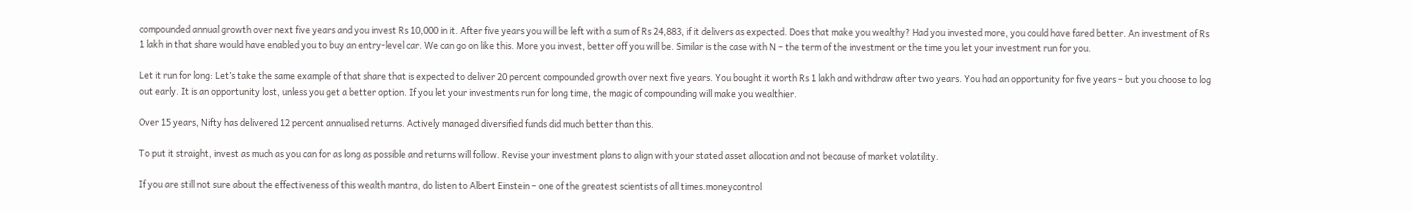compounded annual growth over next five years and you invest Rs 10,000 in it. After five years you will be left with a sum of Rs 24,883, if it delivers as expected. Does that make you wealthy? Had you invested more, you could have fared better. An investment of Rs 1 lakh in that share would have enabled you to buy an entry-level car. We can go on like this. More you invest, better off you will be. Similar is the case with N – the term of the investment or the time you let your investment run for you.

Let it run for long: Let’s take the same example of that share that is expected to deliver 20 percent compounded growth over next five years. You bought it worth Rs 1 lakh and withdraw after two years. You had an opportunity for five years – but you choose to log out early. It is an opportunity lost, unless you get a better option. If you let your investments run for long time, the magic of compounding will make you wealthier.

Over 15 years, Nifty has delivered 12 percent annualised returns. Actively managed diversified funds did much better than this.

To put it straight, invest as much as you can for as long as possible and returns will follow. Revise your investment plans to align with your stated asset allocation and not because of market volatility.

If you are still not sure about the effectiveness of this wealth mantra, do listen to Albert Einstein – one of the greatest scientists of all times.moneycontrol